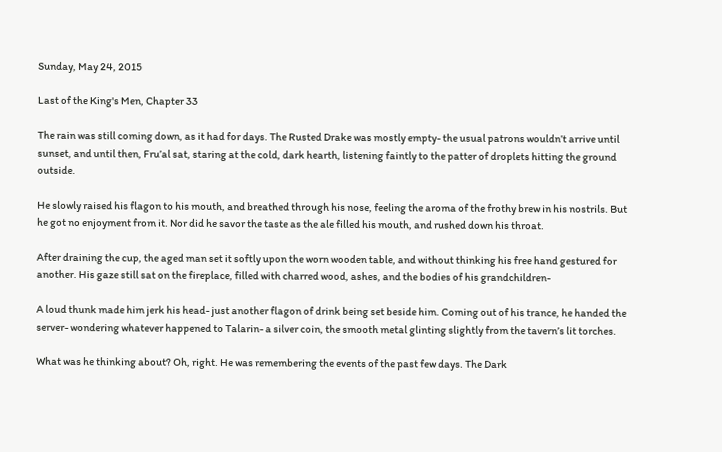Sunday, May 24, 2015

Last of the King's Men, Chapter 33

The rain was still coming down, as it had for days. The Rusted Drake was mostly empty- the usual patrons wouldn’t arrive until sunset, and until then, Fru’al sat, staring at the cold, dark hearth, listening faintly to the patter of droplets hitting the ground outside.

He slowly raised his flagon to his mouth, and breathed through his nose, feeling the aroma of the frothy brew in his nostrils. But he got no enjoyment from it. Nor did he savor the taste as the ale filled his mouth, and rushed down his throat.

After draining the cup, the aged man set it softly upon the worn wooden table, and without thinking his free hand gestured for another. His gaze still sat on the fireplace, filled with charred wood, ashes, and the bodies of his grandchildren-

A loud thunk made him jerk his head- just another flagon of drink being set beside him. Coming out of his trance, he handed the server- wondering whatever happened to Talarin- a silver coin, the smooth metal glinting slightly from the tavern’s lit torches.

What was he thinking about? Oh, right. He was remembering the events of the past few days. The Dark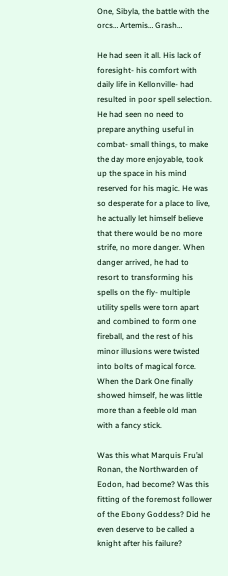One, Sibyla, the battle with the orcs… Artemis… Grash…

He had seen it all. His lack of foresight- his comfort with daily life in Kellonville- had resulted in poor spell selection. He had seen no need to prepare anything useful in combat- small things, to make the day more enjoyable, took up the space in his mind reserved for his magic. He was so desperate for a place to live, he actually let himself believe that there would be no more strife, no more danger. When danger arrived, he had to resort to transforming his spells on the fly- multiple utility spells were torn apart and combined to form one fireball, and the rest of his minor illusions were twisted into bolts of magical force. When the Dark One finally showed himself, he was little more than a feeble old man with a fancy stick.

Was this what Marquis Fru’al Ronan, the Northwarden of Eodon, had become? Was this fitting of the foremost follower of the Ebony Goddess? Did he even deserve to be called a knight after his failure?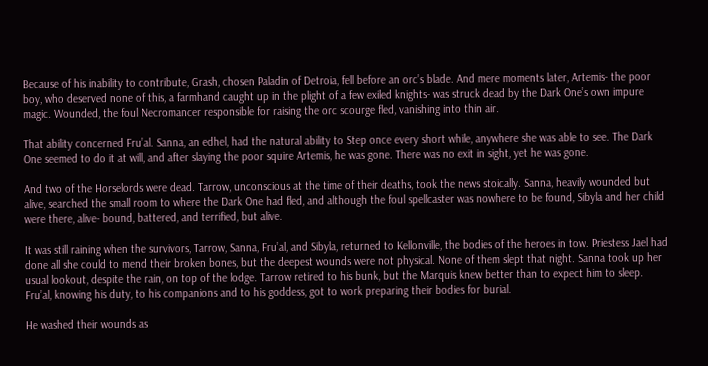Because of his inability to contribute, Grash, chosen Paladin of Detroia, fell before an orc’s blade. And mere moments later, Artemis- the poor boy, who deserved none of this, a farmhand caught up in the plight of a few exiled knights- was struck dead by the Dark One’s own impure magic. Wounded, the foul Necromancer responsible for raising the orc scourge fled, vanishing into thin air.

That ability concerned Fru’al. Sanna, an edhel, had the natural ability to Step once every short while, anywhere she was able to see. The Dark One seemed to do it at will, and after slaying the poor squire Artemis, he was gone. There was no exit in sight, yet he was gone.

And two of the Horselords were dead. Tarrow, unconscious at the time of their deaths, took the news stoically. Sanna, heavily wounded but alive, searched the small room to where the Dark One had fled, and although the foul spellcaster was nowhere to be found, Sibyla and her child were there, alive- bound, battered, and terrified, but alive.

It was still raining when the survivors, Tarrow, Sanna, Fru’al, and Sibyla, returned to Kellonville, the bodies of the heroes in tow. Priestess Jael had done all she could to mend their broken bones, but the deepest wounds were not physical. None of them slept that night. Sanna took up her usual lookout, despite the rain, on top of the lodge. Tarrow retired to his bunk, but the Marquis knew better than to expect him to sleep. Fru’al, knowing his duty, to his companions and to his goddess, got to work preparing their bodies for burial.

He washed their wounds as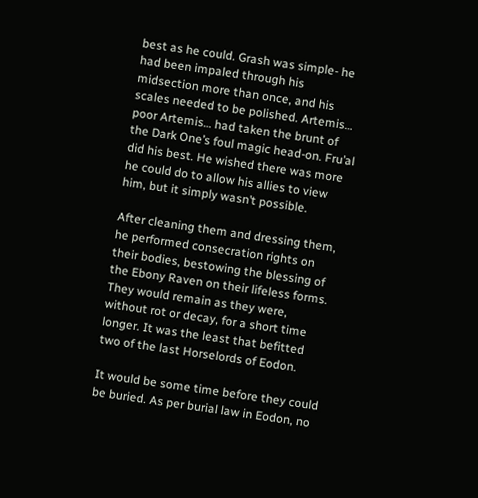best as he could. Grash was simple- he had been impaled through his midsection more than once, and his scales needed to be polished. Artemis… poor Artemis… had taken the brunt of the Dark One’s foul magic head-on. Fru’al did his best. He wished there was more he could do to allow his allies to view him, but it simply wasn’t possible.

After cleaning them and dressing them, he performed consecration rights on their bodies, bestowing the blessing of the Ebony Raven on their lifeless forms. They would remain as they were, without rot or decay, for a short time longer. It was the least that befitted two of the last Horselords of Eodon.

It would be some time before they could be buried. As per burial law in Eodon, no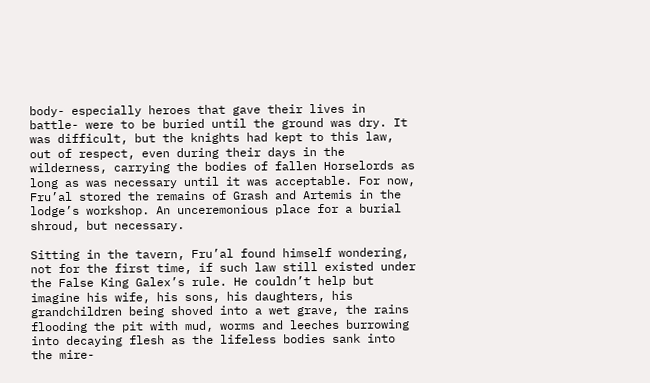body- especially heroes that gave their lives in battle- were to be buried until the ground was dry. It was difficult, but the knights had kept to this law, out of respect, even during their days in the wilderness, carrying the bodies of fallen Horselords as long as was necessary until it was acceptable. For now, Fru’al stored the remains of Grash and Artemis in the lodge’s workshop. An unceremonious place for a burial shroud, but necessary.

Sitting in the tavern, Fru’al found himself wondering, not for the first time, if such law still existed under the False King Galex’s rule. He couldn’t help but imagine his wife, his sons, his daughters, his grandchildren being shoved into a wet grave, the rains flooding the pit with mud, worms and leeches burrowing into decaying flesh as the lifeless bodies sank into the mire-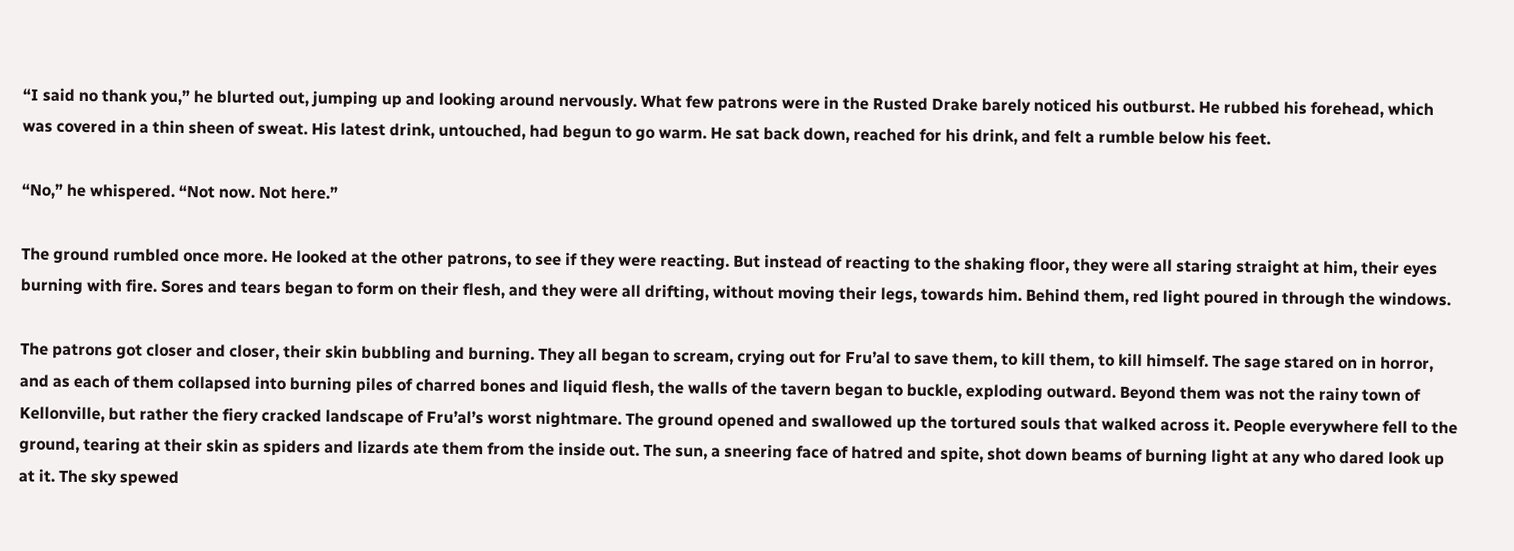“I said no thank you,” he blurted out, jumping up and looking around nervously. What few patrons were in the Rusted Drake barely noticed his outburst. He rubbed his forehead, which was covered in a thin sheen of sweat. His latest drink, untouched, had begun to go warm. He sat back down, reached for his drink, and felt a rumble below his feet.

“No,” he whispered. “Not now. Not here.”

The ground rumbled once more. He looked at the other patrons, to see if they were reacting. But instead of reacting to the shaking floor, they were all staring straight at him, their eyes burning with fire. Sores and tears began to form on their flesh, and they were all drifting, without moving their legs, towards him. Behind them, red light poured in through the windows.

The patrons got closer and closer, their skin bubbling and burning. They all began to scream, crying out for Fru’al to save them, to kill them, to kill himself. The sage stared on in horror, and as each of them collapsed into burning piles of charred bones and liquid flesh, the walls of the tavern began to buckle, exploding outward. Beyond them was not the rainy town of Kellonville, but rather the fiery cracked landscape of Fru’al’s worst nightmare. The ground opened and swallowed up the tortured souls that walked across it. People everywhere fell to the ground, tearing at their skin as spiders and lizards ate them from the inside out. The sun, a sneering face of hatred and spite, shot down beams of burning light at any who dared look up at it. The sky spewed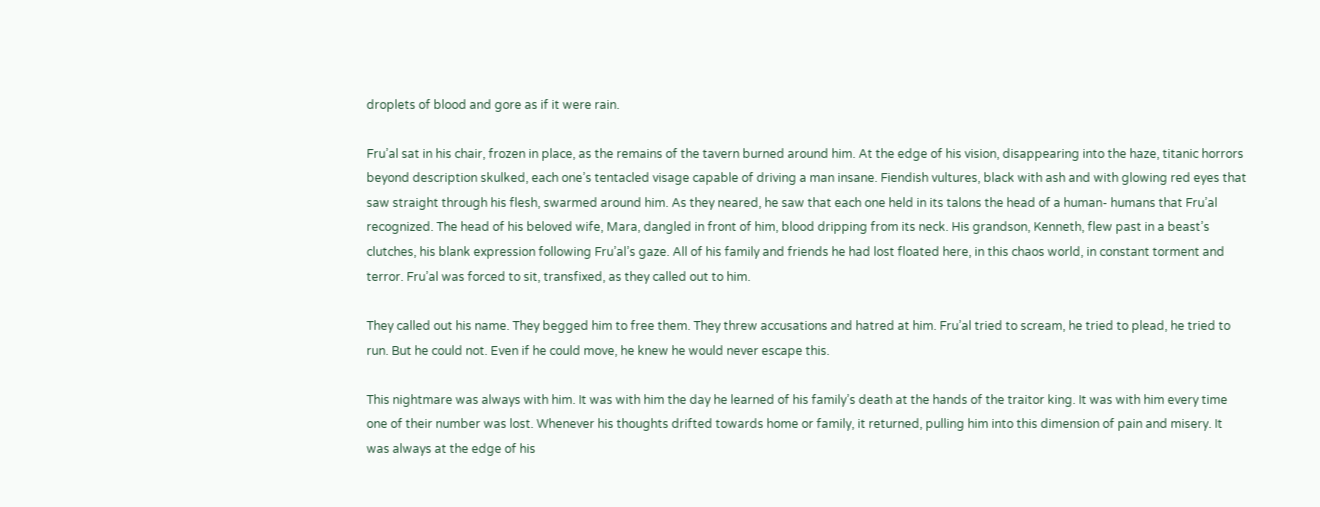droplets of blood and gore as if it were rain.

Fru’al sat in his chair, frozen in place, as the remains of the tavern burned around him. At the edge of his vision, disappearing into the haze, titanic horrors beyond description skulked, each one’s tentacled visage capable of driving a man insane. Fiendish vultures, black with ash and with glowing red eyes that saw straight through his flesh, swarmed around him. As they neared, he saw that each one held in its talons the head of a human- humans that Fru’al recognized. The head of his beloved wife, Mara, dangled in front of him, blood dripping from its neck. His grandson, Kenneth, flew past in a beast’s clutches, his blank expression following Fru’al’s gaze. All of his family and friends he had lost floated here, in this chaos world, in constant torment and terror. Fru’al was forced to sit, transfixed, as they called out to him.

They called out his name. They begged him to free them. They threw accusations and hatred at him. Fru’al tried to scream, he tried to plead, he tried to run. But he could not. Even if he could move, he knew he would never escape this.

This nightmare was always with him. It was with him the day he learned of his family’s death at the hands of the traitor king. It was with him every time one of their number was lost. Whenever his thoughts drifted towards home or family, it returned, pulling him into this dimension of pain and misery. It was always at the edge of his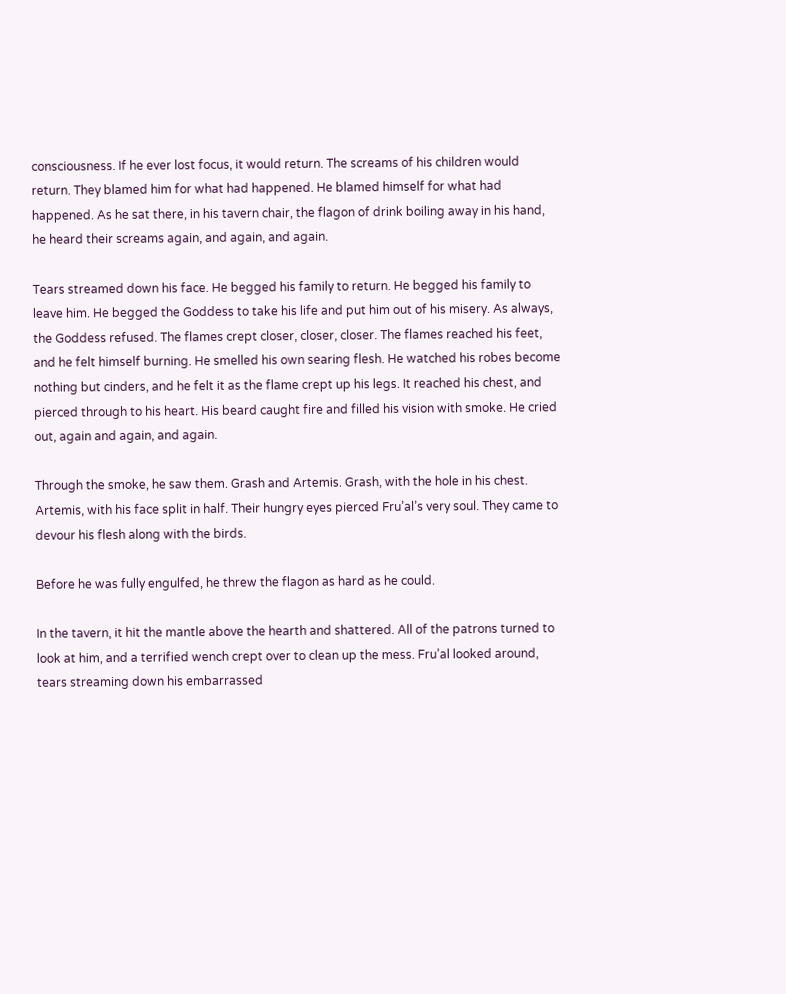consciousness. If he ever lost focus, it would return. The screams of his children would return. They blamed him for what had happened. He blamed himself for what had happened. As he sat there, in his tavern chair, the flagon of drink boiling away in his hand, he heard their screams again, and again, and again.

Tears streamed down his face. He begged his family to return. He begged his family to leave him. He begged the Goddess to take his life and put him out of his misery. As always, the Goddess refused. The flames crept closer, closer, closer. The flames reached his feet, and he felt himself burning. He smelled his own searing flesh. He watched his robes become nothing but cinders, and he felt it as the flame crept up his legs. It reached his chest, and pierced through to his heart. His beard caught fire and filled his vision with smoke. He cried out, again and again, and again.

Through the smoke, he saw them. Grash and Artemis. Grash, with the hole in his chest. Artemis, with his face split in half. Their hungry eyes pierced Fru’al’s very soul. They came to devour his flesh along with the birds.

Before he was fully engulfed, he threw the flagon as hard as he could.

In the tavern, it hit the mantle above the hearth and shattered. All of the patrons turned to look at him, and a terrified wench crept over to clean up the mess. Fru’al looked around, tears streaming down his embarrassed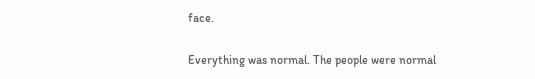face.

Everything was normal. The people were normal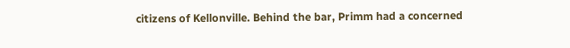citizens of Kellonville. Behind the bar, Primm had a concerned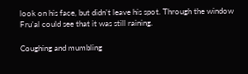look on his face, but didn’t leave his spot. Through the window Fru’al could see that it was still raining.

Coughing and mumbling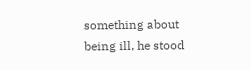something about being ill, he stood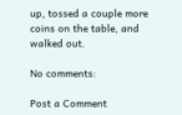up, tossed a couple more coins on the table, and walked out.

No comments:

Post a Comment